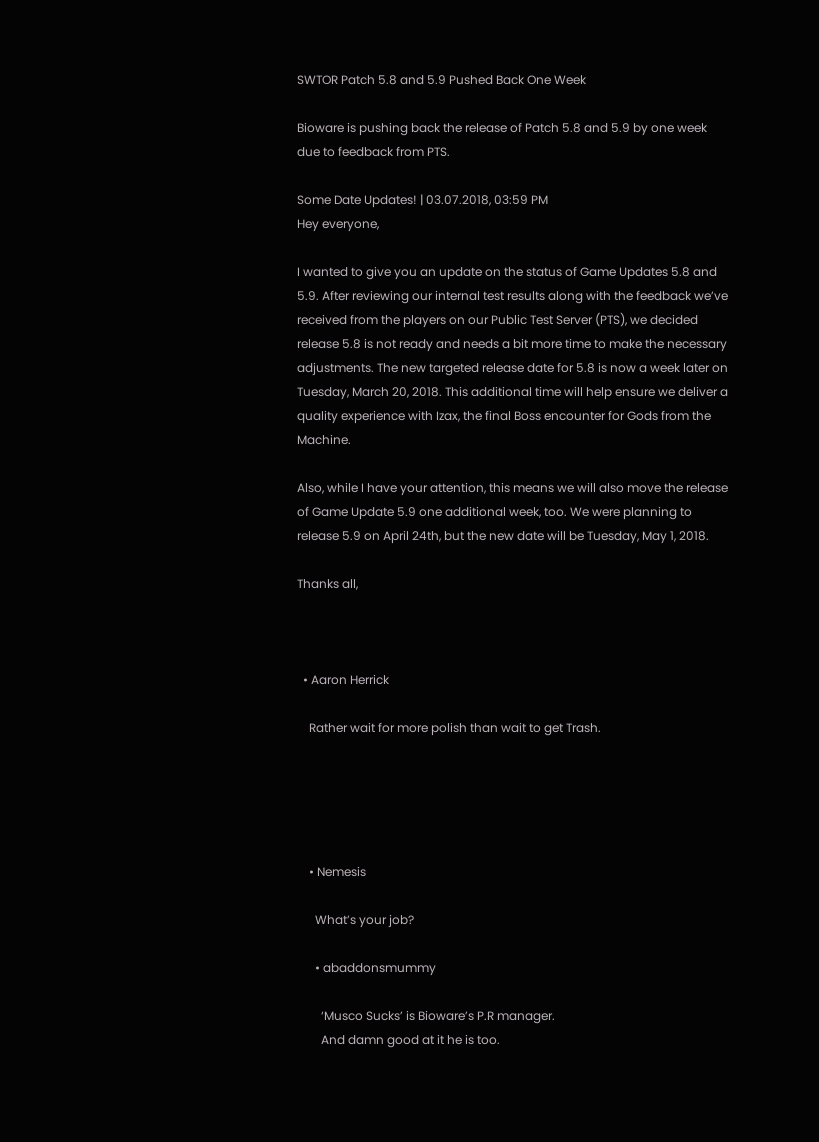SWTOR Patch 5.8 and 5.9 Pushed Back One Week

Bioware is pushing back the release of Patch 5.8 and 5.9 by one week due to feedback from PTS.

Some Date Updates! | 03.07.2018, 03:59 PM
Hey everyone,

I wanted to give you an update on the status of Game Updates 5.8 and 5.9. After reviewing our internal test results along with the feedback we’ve received from the players on our Public Test Server (PTS), we decided release 5.8 is not ready and needs a bit more time to make the necessary adjustments. The new targeted release date for 5.8 is now a week later on Tuesday, March 20, 2018. This additional time will help ensure we deliver a quality experience with Izax, the final Boss encounter for Gods from the Machine.

Also, while I have your attention, this means we will also move the release of Game Update 5.9 one additional week, too. We were planning to release 5.9 on April 24th, but the new date will be Tuesday, May 1, 2018.

Thanks all,



  • Aaron Herrick

    Rather wait for more polish than wait to get Trash.





    • Nemesis

      What’s your job?

      • abaddonsmummy

        ‘Musco Sucks’ is Bioware’s P.R manager.
        And damn good at it he is too.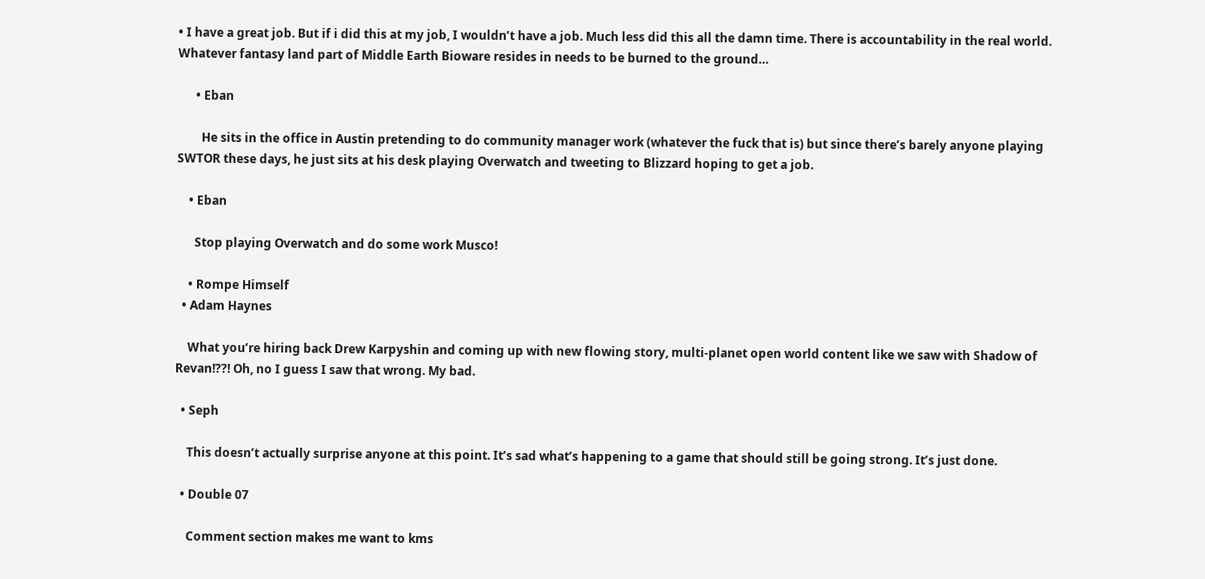• I have a great job. But if i did this at my job, I wouldn’t have a job. Much less did this all the damn time. There is accountability in the real world. Whatever fantasy land part of Middle Earth Bioware resides in needs to be burned to the ground…

      • Eban

        He sits in the office in Austin pretending to do community manager work (whatever the fuck that is) but since there’s barely anyone playing SWTOR these days, he just sits at his desk playing Overwatch and tweeting to Blizzard hoping to get a job.

    • Eban

      Stop playing Overwatch and do some work Musco!

    • Rompe Himself
  • Adam Haynes

    What you’re hiring back Drew Karpyshin and coming up with new flowing story, multi-planet open world content like we saw with Shadow of Revan!??! Oh, no I guess I saw that wrong. My bad.

  • Seph

    This doesn’t actually surprise anyone at this point. It’s sad what’s happening to a game that should still be going strong. It’s just done.

  • Double 07

    Comment section makes me want to kms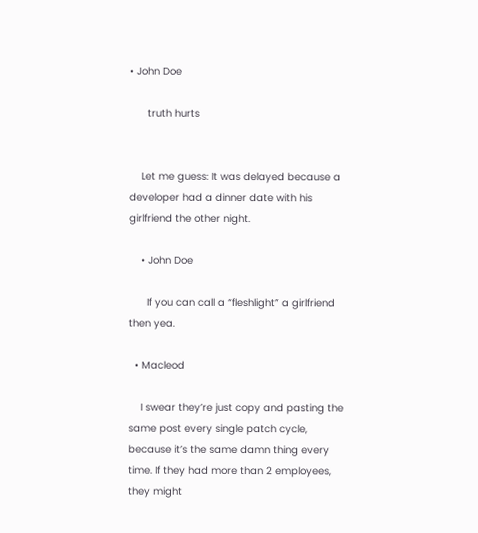• John Doe

      truth hurts


    Let me guess: It was delayed because a developer had a dinner date with his girlfriend the other night.

    • John Doe

      If you can call a “fleshlight” a girlfriend then yea.

  • Macleod

    I swear they’re just copy and pasting the same post every single patch cycle, because it’s the same damn thing every time. If they had more than 2 employees, they might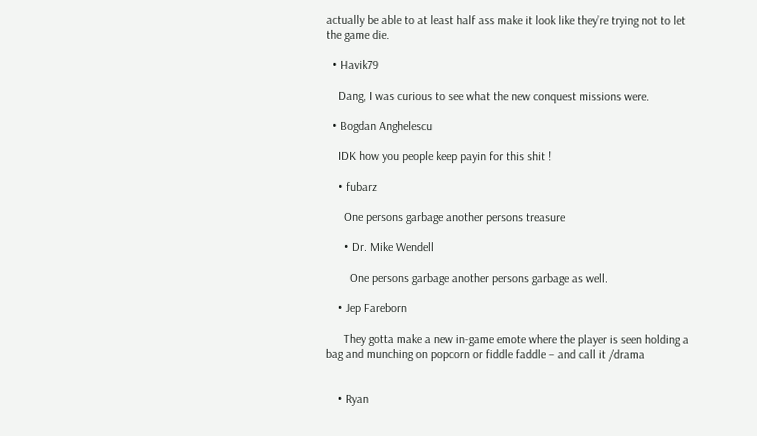actually be able to at least half ass make it look like they’re trying not to let the game die.

  • Havik79

    Dang, I was curious to see what the new conquest missions were.

  • Bogdan Anghelescu

    IDK how you people keep payin for this shit !

    • fubarz

      One persons garbage another persons treasure

      • Dr. Mike Wendell

        One persons garbage another persons garbage as well.

    • Jep Fareborn

      They gotta make a new in-game emote where the player is seen holding a bag and munching on popcorn or fiddle faddle – and call it /drama


    • Ryan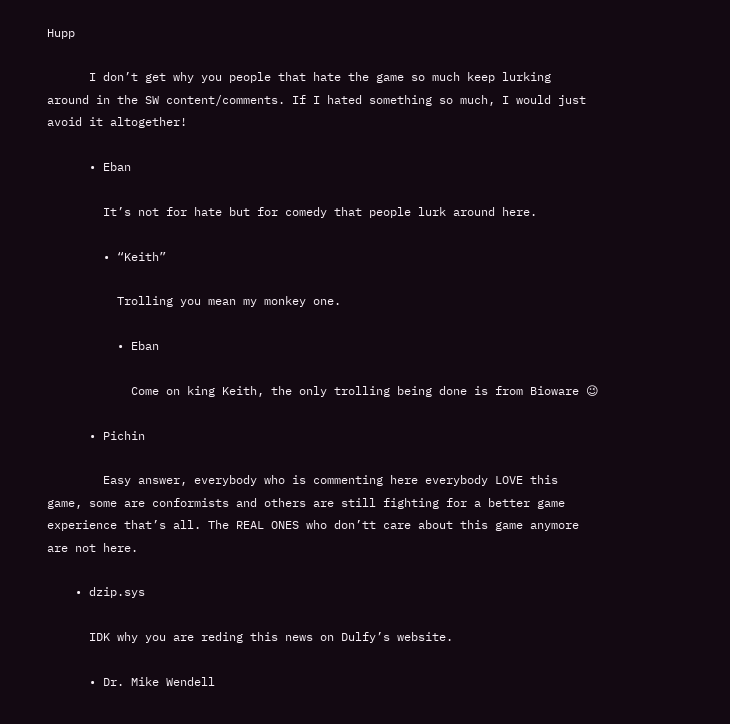Hupp

      I don’t get why you people that hate the game so much keep lurking around in the SW content/comments. If I hated something so much, I would just avoid it altogether!

      • Eban

        It’s not for hate but for comedy that people lurk around here.

        • “Keith”

          Trolling you mean my monkey one.

          • Eban

            Come on king Keith, the only trolling being done is from Bioware 😉

      • Pichin

        Easy answer, everybody who is commenting here everybody LOVE this game, some are conformists and others are still fighting for a better game experience that’s all. The REAL ONES who don’tt care about this game anymore are not here.

    • dzip.sys

      IDK why you are reding this news on Dulfy’s website.

      • Dr. Mike Wendell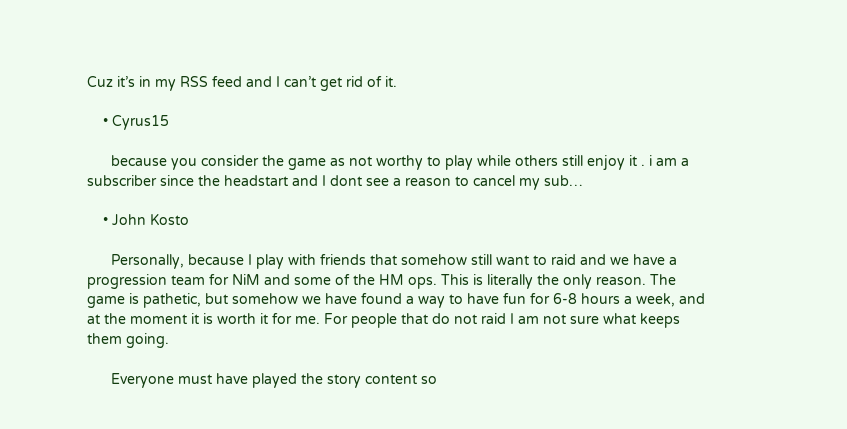Cuz it’s in my RSS feed and I can’t get rid of it.

    • Cyrus15

      because you consider the game as not worthy to play while others still enjoy it . i am a subscriber since the headstart and I dont see a reason to cancel my sub…

    • John Kosto

      Personally, because I play with friends that somehow still want to raid and we have a progression team for NiM and some of the HM ops. This is literally the only reason. The game is pathetic, but somehow we have found a way to have fun for 6-8 hours a week, and at the moment it is worth it for me. For people that do not raid I am not sure what keeps them going.

      Everyone must have played the story content so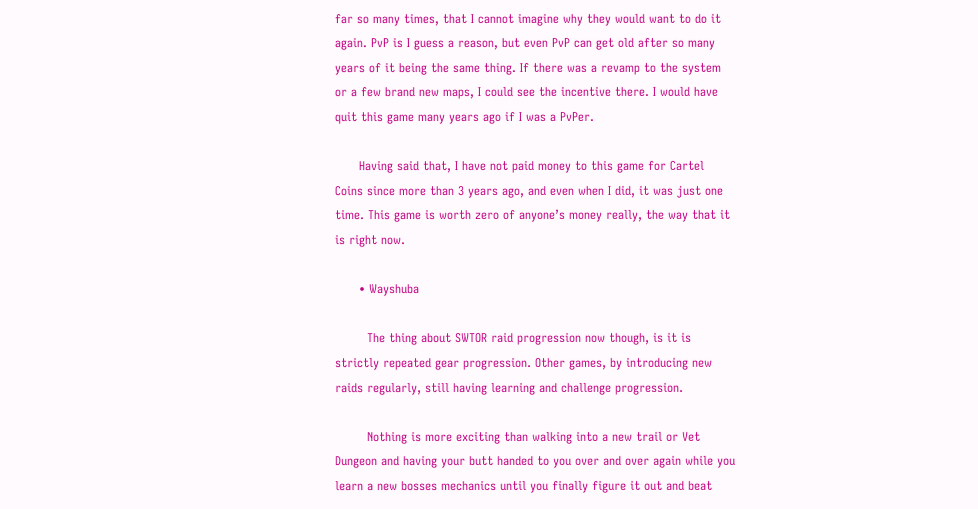far so many times, that I cannot imagine why they would want to do it again. PvP is I guess a reason, but even PvP can get old after so many years of it being the same thing. If there was a revamp to the system or a few brand new maps, I could see the incentive there. I would have quit this game many years ago if I was a PvPer.

      Having said that, I have not paid money to this game for Cartel Coins since more than 3 years ago, and even when I did, it was just one time. This game is worth zero of anyone’s money really, the way that it is right now.

      • Wayshuba

        The thing about SWTOR raid progression now though, is it is strictly repeated gear progression. Other games, by introducing new raids regularly, still having learning and challenge progression.

        Nothing is more exciting than walking into a new trail or Vet Dungeon and having your butt handed to you over and over again while you learn a new bosses mechanics until you finally figure it out and beat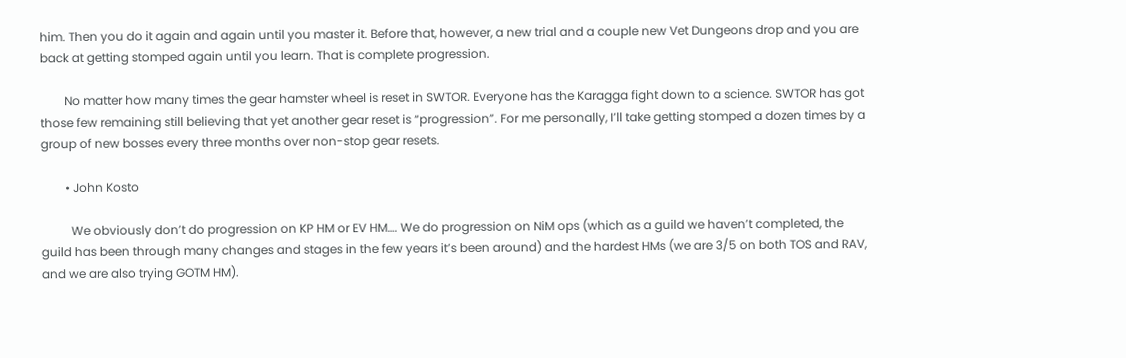him. Then you do it again and again until you master it. Before that, however, a new trial and a couple new Vet Dungeons drop and you are back at getting stomped again until you learn. That is complete progression.

        No matter how many times the gear hamster wheel is reset in SWTOR. Everyone has the Karagga fight down to a science. SWTOR has got those few remaining still believing that yet another gear reset is “progression”. For me personally, I’ll take getting stomped a dozen times by a group of new bosses every three months over non-stop gear resets.

        • John Kosto

          We obviously don’t do progression on KP HM or EV HM…. We do progression on NiM ops (which as a guild we haven’t completed, the guild has been through many changes and stages in the few years it’s been around) and the hardest HMs (we are 3/5 on both TOS and RAV, and we are also trying GOTM HM).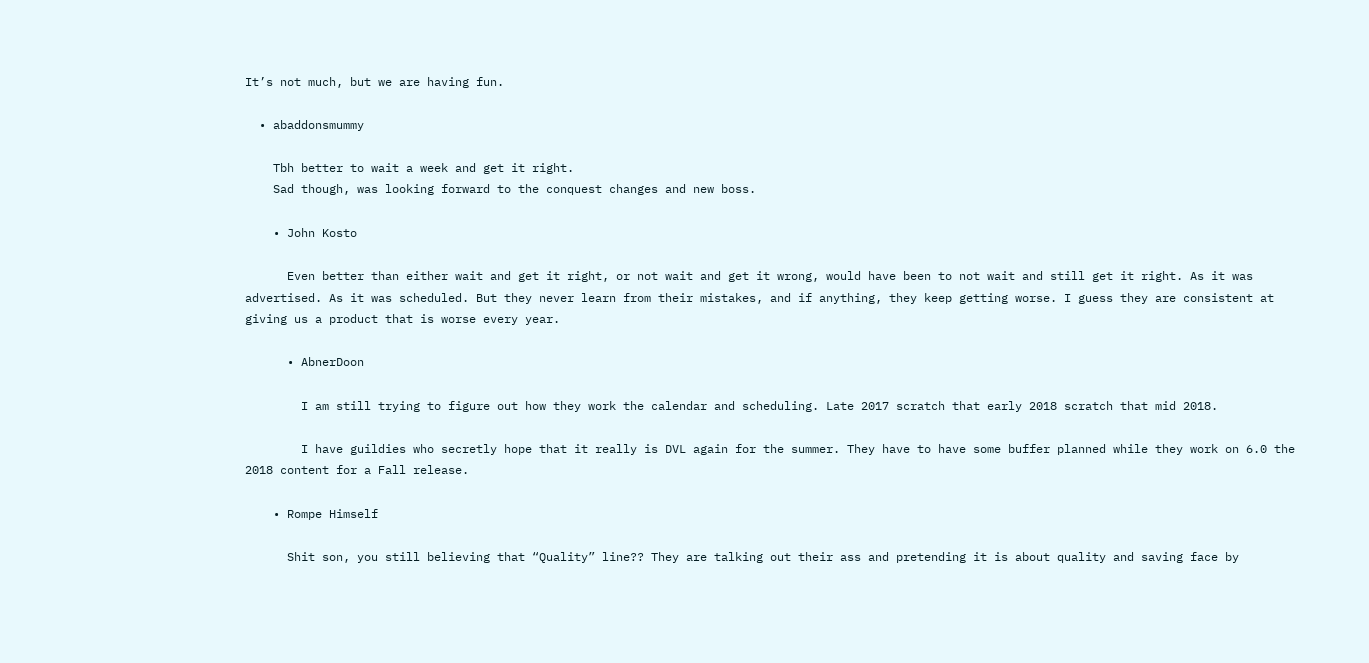It’s not much, but we are having fun.

  • abaddonsmummy

    Tbh better to wait a week and get it right.
    Sad though, was looking forward to the conquest changes and new boss.

    • John Kosto

      Even better than either wait and get it right, or not wait and get it wrong, would have been to not wait and still get it right. As it was advertised. As it was scheduled. But they never learn from their mistakes, and if anything, they keep getting worse. I guess they are consistent at giving us a product that is worse every year.

      • AbnerDoon

        I am still trying to figure out how they work the calendar and scheduling. Late 2017 scratch that early 2018 scratch that mid 2018.

        I have guildies who secretly hope that it really is DVL again for the summer. They have to have some buffer planned while they work on 6.0 the 2018 content for a Fall release.

    • Rompe Himself

      Shit son, you still believing that “Quality” line?? They are talking out their ass and pretending it is about quality and saving face by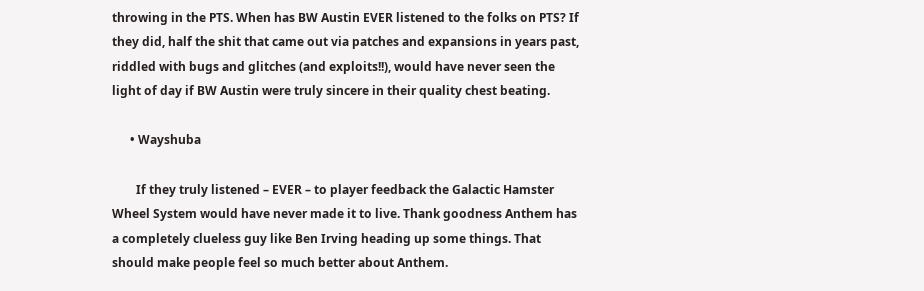throwing in the PTS. When has BW Austin EVER listened to the folks on PTS? If they did, half the shit that came out via patches and expansions in years past, riddled with bugs and glitches (and exploits!!), would have never seen the light of day if BW Austin were truly sincere in their quality chest beating.

      • Wayshuba

        If they truly listened – EVER – to player feedback the Galactic Hamster Wheel System would have never made it to live. Thank goodness Anthem has a completely clueless guy like Ben Irving heading up some things. That should make people feel so much better about Anthem.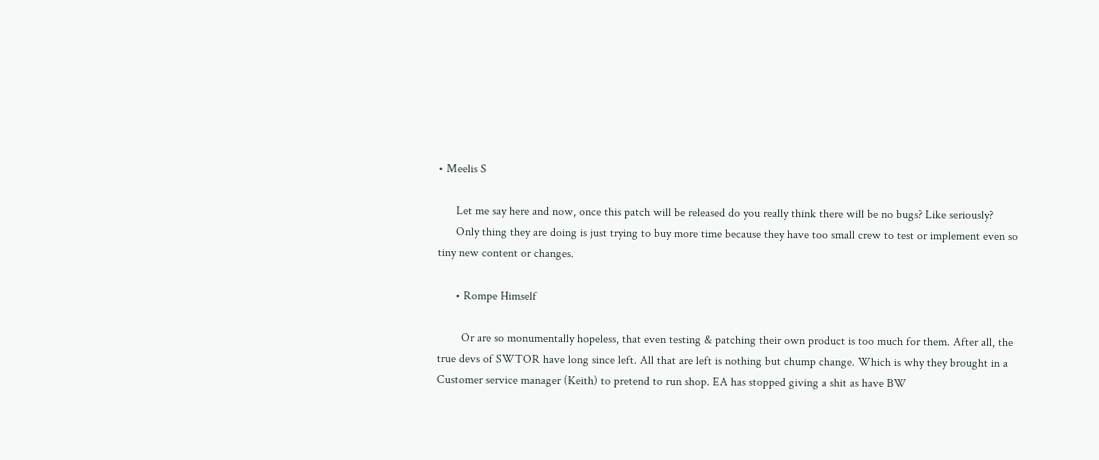• Meelis S

      Let me say here and now, once this patch will be released do you really think there will be no bugs? Like seriously?
      Only thing they are doing is just trying to buy more time because they have too small crew to test or implement even so tiny new content or changes.

      • Rompe Himself

        Or are so monumentally hopeless, that even testing & patching their own product is too much for them. After all, the true devs of SWTOR have long since left. All that are left is nothing but chump change. Which is why they brought in a Customer service manager (Keith) to pretend to run shop. EA has stopped giving a shit as have BW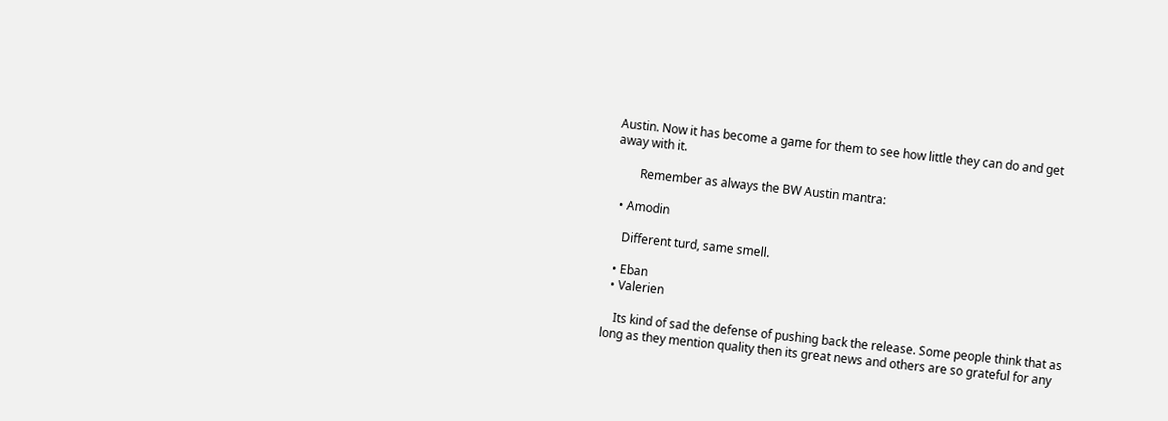Austin. Now it has become a game for them to see how little they can do and get away with it.

        Remember as always the BW Austin mantra:

  • Amodin

    Different turd, same smell.

  • Eban
  • Valerien

    Its kind of sad the defense of pushing back the release. Some people think that as long as they mention quality then its great news and others are so grateful for any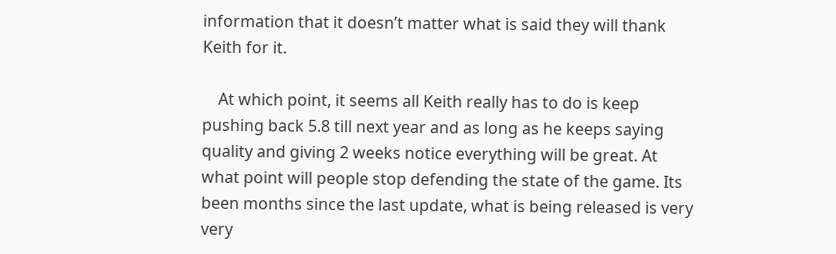information that it doesn’t matter what is said they will thank Keith for it.

    At which point, it seems all Keith really has to do is keep pushing back 5.8 till next year and as long as he keeps saying quality and giving 2 weeks notice everything will be great. At what point will people stop defending the state of the game. Its been months since the last update, what is being released is very very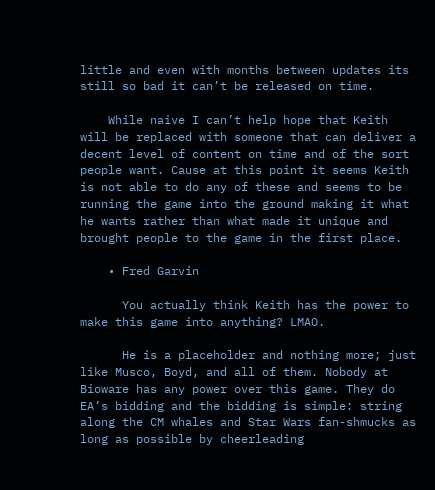little and even with months between updates its still so bad it can’t be released on time.

    While naive I can’t help hope that Keith will be replaced with someone that can deliver a decent level of content on time and of the sort people want. Cause at this point it seems Keith is not able to do any of these and seems to be running the game into the ground making it what he wants rather than what made it unique and brought people to the game in the first place.

    • Fred Garvin

      You actually think Keith has the power to make this game into anything? LMAO.

      He is a placeholder and nothing more; just like Musco, Boyd, and all of them. Nobody at Bioware has any power over this game. They do EA’s bidding and the bidding is simple: string along the CM whales and Star Wars fan-shmucks as long as possible by cheerleading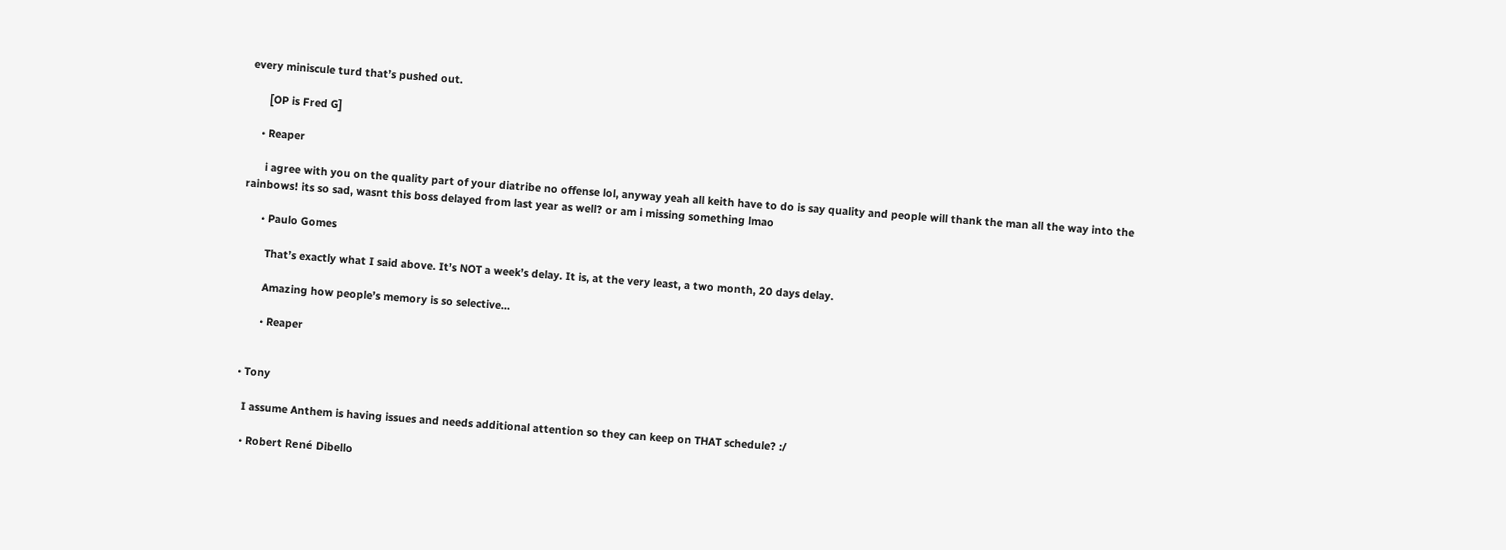every miniscule turd that’s pushed out.

      [OP is Fred G]

    • Reaper

      i agree with you on the quality part of your diatribe no offense lol, anyway yeah all keith have to do is say quality and people will thank the man all the way into the rainbows! its so sad, wasnt this boss delayed from last year as well? or am i missing something lmao

      • Paulo Gomes

        That’s exactly what I said above. It’s NOT a week’s delay. It is, at the very least, a two month, 20 days delay.

        Amazing how people’s memory is so selective…

        • Reaper


  • Tony

    I assume Anthem is having issues and needs additional attention so they can keep on THAT schedule? :/

    • Robert René Dibello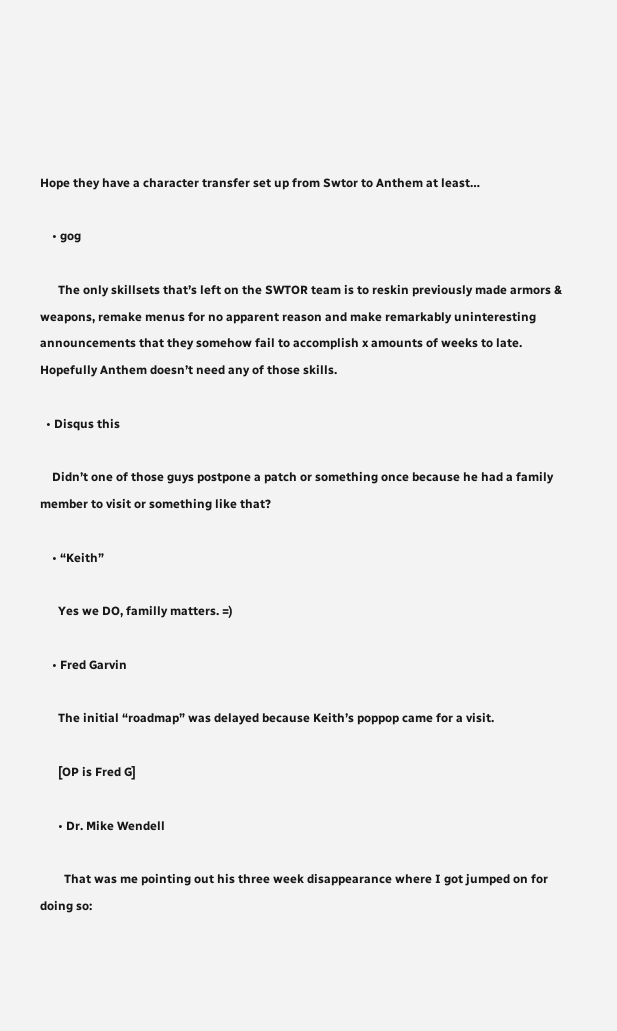Hope they have a character transfer set up from Swtor to Anthem at least…

    • gog

      The only skillsets that’s left on the SWTOR team is to reskin previously made armors & weapons, remake menus for no apparent reason and make remarkably uninteresting announcements that they somehow fail to accomplish x amounts of weeks to late. Hopefully Anthem doesn’t need any of those skills.

  • Disqus this

    Didn’t one of those guys postpone a patch or something once because he had a family member to visit or something like that?

    • “Keith”

      Yes we DO, familly matters. =)

    • Fred Garvin

      The initial “roadmap” was delayed because Keith’s poppop came for a visit.

      [OP is Fred G]

      • Dr. Mike Wendell

        That was me pointing out his three week disappearance where I got jumped on for doing so: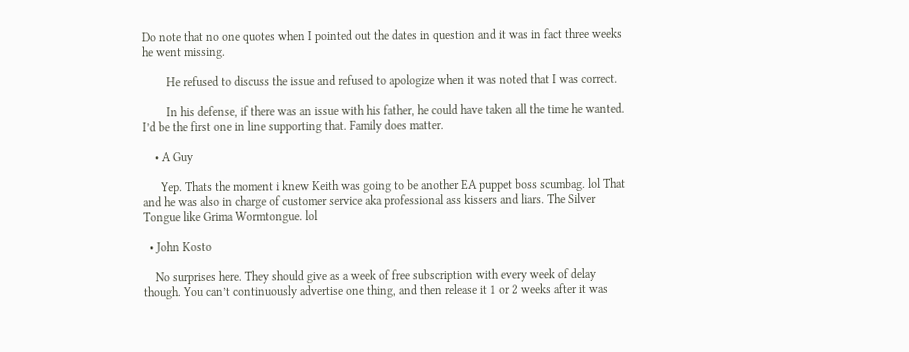Do note that no one quotes when I pointed out the dates in question and it was in fact three weeks he went missing.

        He refused to discuss the issue and refused to apologize when it was noted that I was correct.

        In his defense, if there was an issue with his father, he could have taken all the time he wanted. I’d be the first one in line supporting that. Family does matter.

    • A Guy

      Yep. Thats the moment i knew Keith was going to be another EA puppet boss scumbag. lol That and he was also in charge of customer service aka professional ass kissers and liars. The Silver Tongue like Grima Wormtongue. lol

  • John Kosto

    No surprises here. They should give as a week of free subscription with every week of delay though. You can’t continuously advertise one thing, and then release it 1 or 2 weeks after it was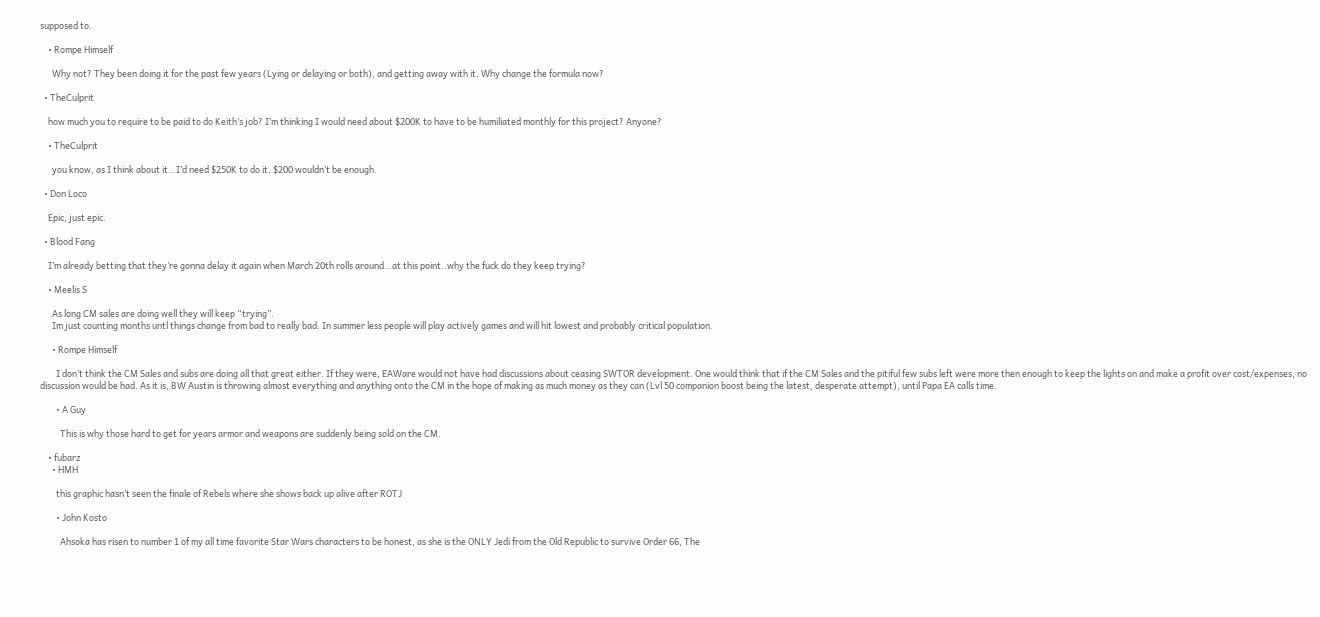supposed to.

    • Rompe Himself

      Why not? They been doing it for the past few years (Lying or delaying or both), and getting away with it. Why change the formula now?

  • TheCulprit

    how much you to require to be paid to do Keith’s job? I’m thinking I would need about $200K to have to be humiliated monthly for this project? Anyone?

    • TheCulprit

      you know, as I think about it…I’d need $250K to do it. $200 wouldn’t be enough.

  • Don Loco

    Epic, just epic.

  • Blood Fang

    I’m already betting that they’re gonna delay it again when March 20th rolls around…at this point..why the fuck do they keep trying?

    • Meelis S

      As long CM sales are doing well they will keep “trying”.
      Im just counting months untl things change from bad to really bad. In summer less people will play actively games and will hit lowest and probably critical population.

      • Rompe Himself

        I don’t think the CM Sales and subs are doing all that great either. If they were, EAWare would not have had discussions about ceasing SWTOR development. One would think that if the CM Sales and the pitiful few subs left were more then enough to keep the lights on and make a profit over cost/expenses, no discussion would be had. As it is, BW Austin is throwing almost everything and anything onto the CM in the hope of making as much money as they can (Lvl 50 companion boost being the latest, desperate attempt), until Papa EA calls time.

        • A Guy

          This is why those hard to get for years armor and weapons are suddenly being sold on the CM.

    • fubarz
      • HMH

        this graphic hasn’t seen the finale of Rebels where she shows back up alive after ROTJ

        • John Kosto

          Ahsoka has risen to number 1 of my all time favorite Star Wars characters to be honest, as she is the ONLY Jedi from the Old Republic to survive Order 66, The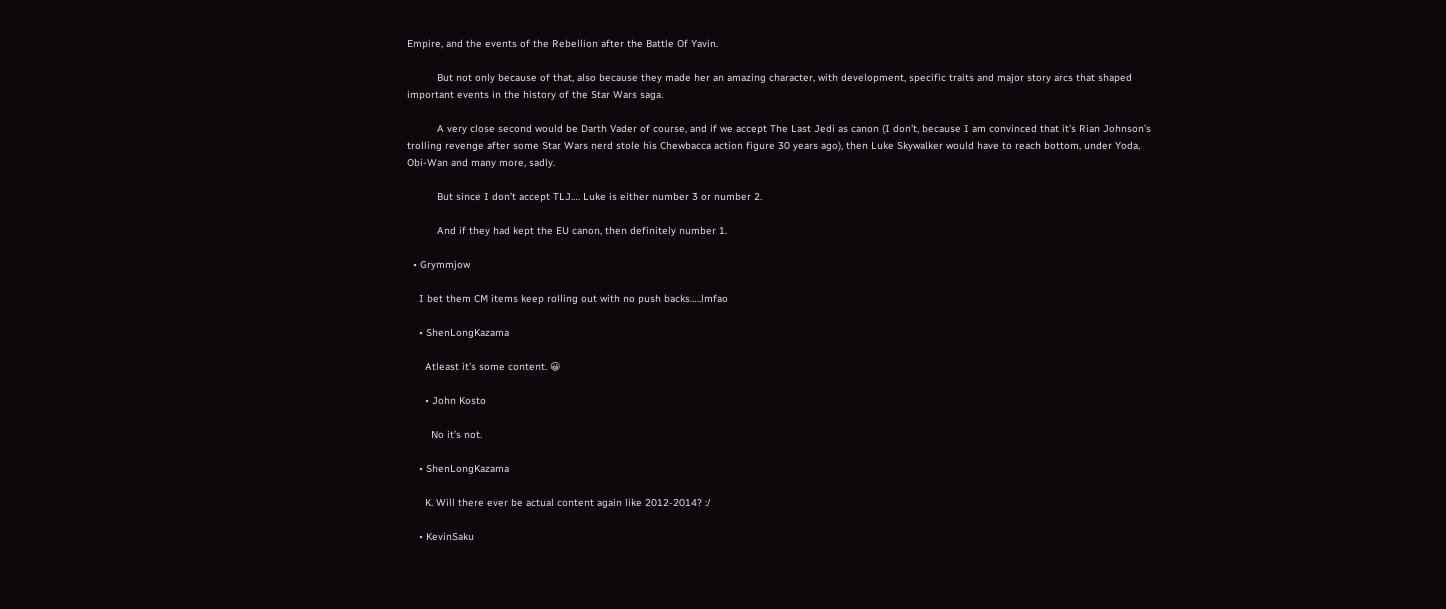Empire, and the events of the Rebellion after the Battle Of Yavin.

          But not only because of that, also because they made her an amazing character, with development, specific traits and major story arcs that shaped important events in the history of the Star Wars saga.

          A very close second would be Darth Vader of course, and if we accept The Last Jedi as canon (I don’t, because I am convinced that it’s Rian Johnson’s trolling revenge after some Star Wars nerd stole his Chewbacca action figure 30 years ago), then Luke Skywalker would have to reach bottom, under Yoda, Obi-Wan and many more, sadly.

          But since I don’t accept TLJ…. Luke is either number 3 or number 2.

          And if they had kept the EU canon, then definitely number 1.

  • Grymmjow

    I bet them CM items keep rolling out with no push backs…..lmfao

    • ShenLongKazama

      Atleast it’s some content. 😀

      • John Kosto

        No it’s not.

    • ShenLongKazama

      K. Will there ever be actual content again like 2012-2014? :/

    • KevinSaku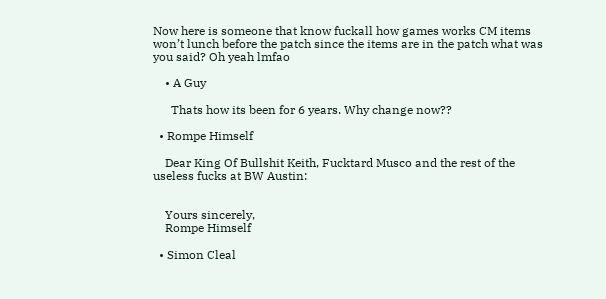Now here is someone that know fuckall how games works CM items won’t lunch before the patch since the items are in the patch what was you said? Oh yeah lmfao

    • A Guy

      Thats how its been for 6 years. Why change now??

  • Rompe Himself

    Dear King Of Bullshit Keith, Fucktard Musco and the rest of the useless fucks at BW Austin:


    Yours sincerely,
    Rompe Himself

  • Simon Cleal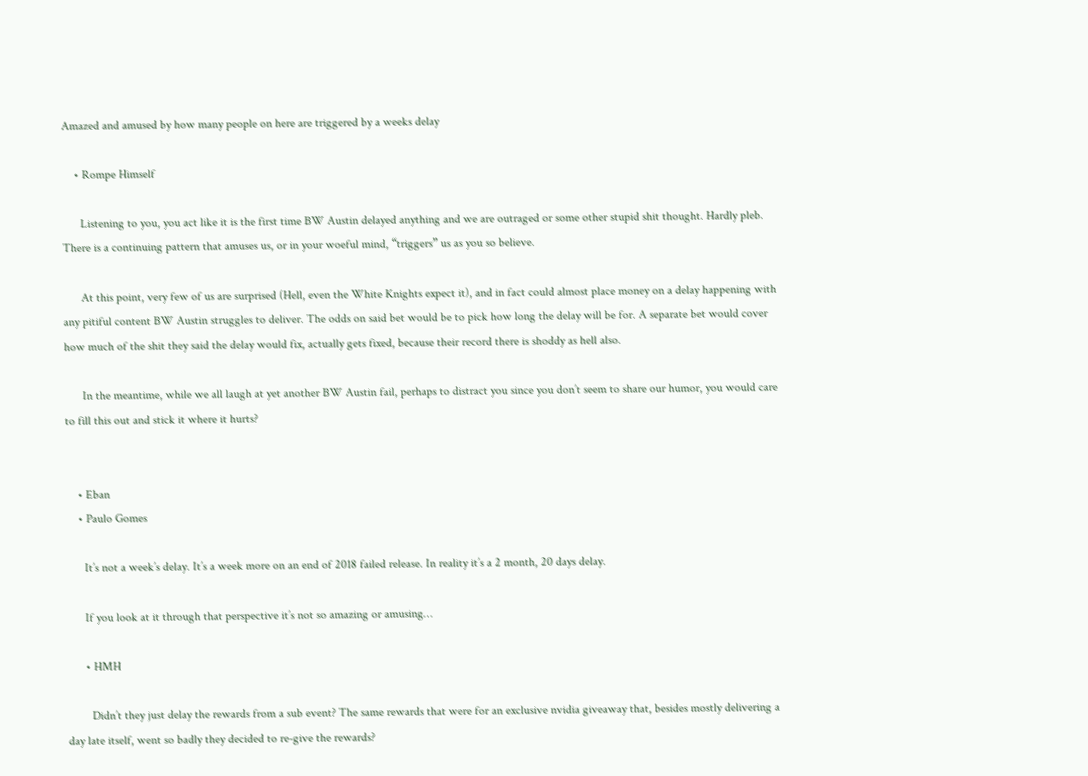Amazed and amused by how many people on here are triggered by a weeks delay

    • Rompe Himself

      Listening to you, you act like it is the first time BW Austin delayed anything and we are outraged or some other stupid shit thought. Hardly pleb. There is a continuing pattern that amuses us, or in your woeful mind, “triggers” us as you so believe.

      At this point, very few of us are surprised (Hell, even the White Knights expect it), and in fact could almost place money on a delay happening with any pitiful content BW Austin struggles to deliver. The odds on said bet would be to pick how long the delay will be for. A separate bet would cover how much of the shit they said the delay would fix, actually gets fixed, because their record there is shoddy as hell also.

      In the meantime, while we all laugh at yet another BW Austin fail, perhaps to distract you since you don’t seem to share our humor, you would care to fill this out and stick it where it hurts?


    • Eban
    • Paulo Gomes

      It’s not a week’s delay. It’s a week more on an end of 2018 failed release. In reality it’s a 2 month, 20 days delay.

      If you look at it through that perspective it’s not so amazing or amusing…

      • HMH

        Didn’t they just delay the rewards from a sub event? The same rewards that were for an exclusive nvidia giveaway that, besides mostly delivering a day late itself, went so badly they decided to re-give the rewards?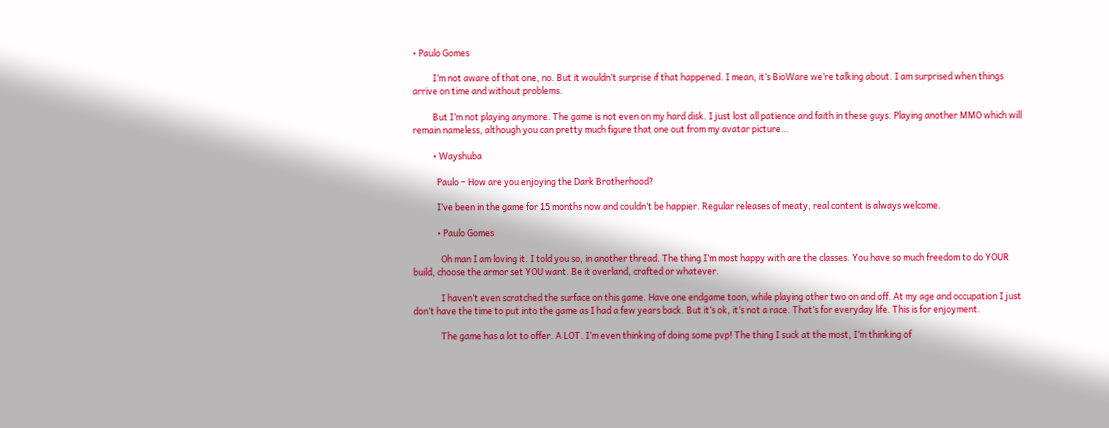• Paulo Gomes

          I’m not aware of that one, no. But it wouldn’t surprise if that happened. I mean, it’s BioWare we’re talking about. I am surprised when things arrive on time and without problems.

          But I’m not playing anymore. The game is not even on my hard disk. I just lost all patience and faith in these guys. Playing another MMO which will remain nameless, although you can pretty much figure that one out from my avatar picture…

          • Wayshuba

            Paulo – How are you enjoying the Dark Brotherhood?

            I’ve been in the game for 15 months now and couldn’t be happier. Regular releases of meaty, real content is always welcome.

            • Paulo Gomes

              Oh man I am loving it. I told you so, in another thread. The thing I’m most happy with are the classes. You have so much freedom to do YOUR build, choose the armor set YOU want. Be it overland, crafted or whatever.

              I haven’t even scratched the surface on this game. Have one endgame toon, while playing other two on and off. At my age and occupation I just don’t have the time to put into the game as I had a few years back. But it’s ok, it’s not a race. That’s for everyday life. This is for enjoyment.

              The game has a lot to offer. A LOT. I’m even thinking of doing some pvp! The thing I suck at the most, I’m thinking of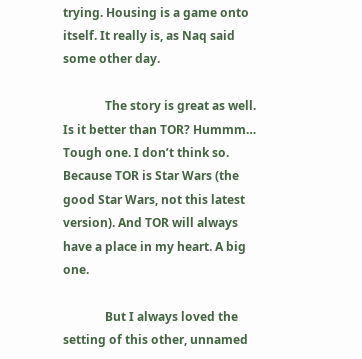trying. Housing is a game onto itself. It really is, as Naq said some other day.

              The story is great as well. Is it better than TOR? Hummm… Tough one. I don’t think so. Because TOR is Star Wars (the good Star Wars, not this latest version). And TOR will always have a place in my heart. A big one.

              But I always loved the setting of this other, unnamed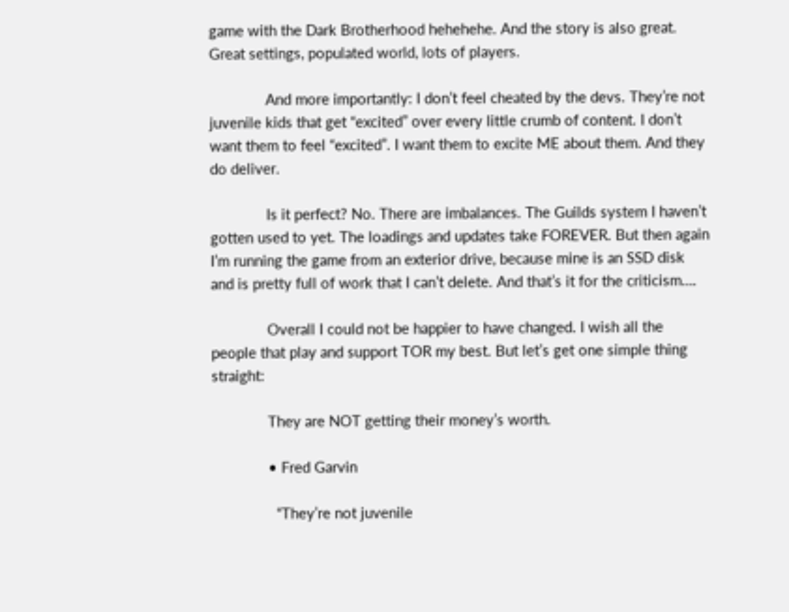game with the Dark Brotherhood hehehehe. And the story is also great. Great settings, populated world, lots of players.

              And more importantly: I don’t feel cheated by the devs. They’re not juvenile kids that get “excited” over every little crumb of content. I don’t want them to feel “excited”. I want them to excite ME about them. And they do deliver.

              Is it perfect? No. There are imbalances. The Guilds system I haven’t gotten used to yet. The loadings and updates take FOREVER. But then again I’m running the game from an exterior drive, because mine is an SSD disk and is pretty full of work that I can’t delete. And that’s it for the criticism….

              Overall I could not be happier to have changed. I wish all the people that play and support TOR my best. But let’s get one simple thing straight:

              They are NOT getting their money’s worth.

              • Fred Garvin

                “They’re not juvenile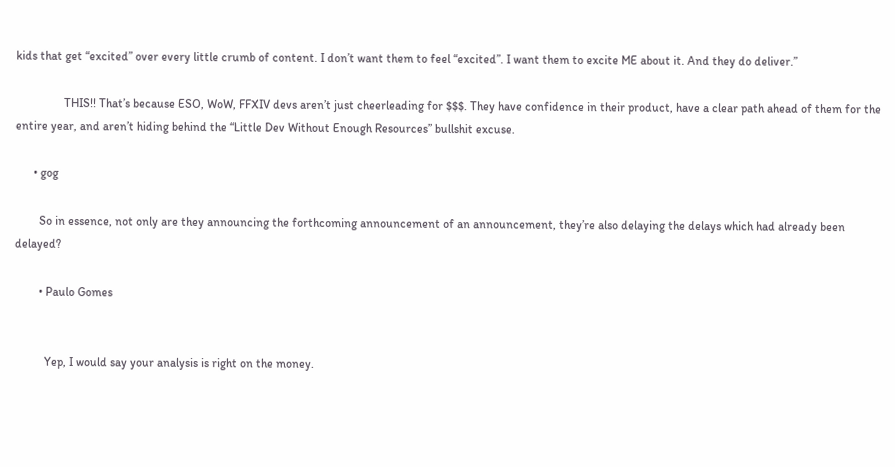kids that get “excited” over every little crumb of content. I don’t want them to feel “excited”. I want them to excite ME about it. And they do deliver.”

                THIS!! That’s because ESO, WoW, FFXIV devs aren’t just cheerleading for $$$. They have confidence in their product, have a clear path ahead of them for the entire year, and aren’t hiding behind the “Little Dev Without Enough Resources” bullshit excuse.

      • gog

        So in essence, not only are they announcing the forthcoming announcement of an announcement, they’re also delaying the delays which had already been delayed?

        • Paulo Gomes


          Yep, I would say your analysis is right on the money.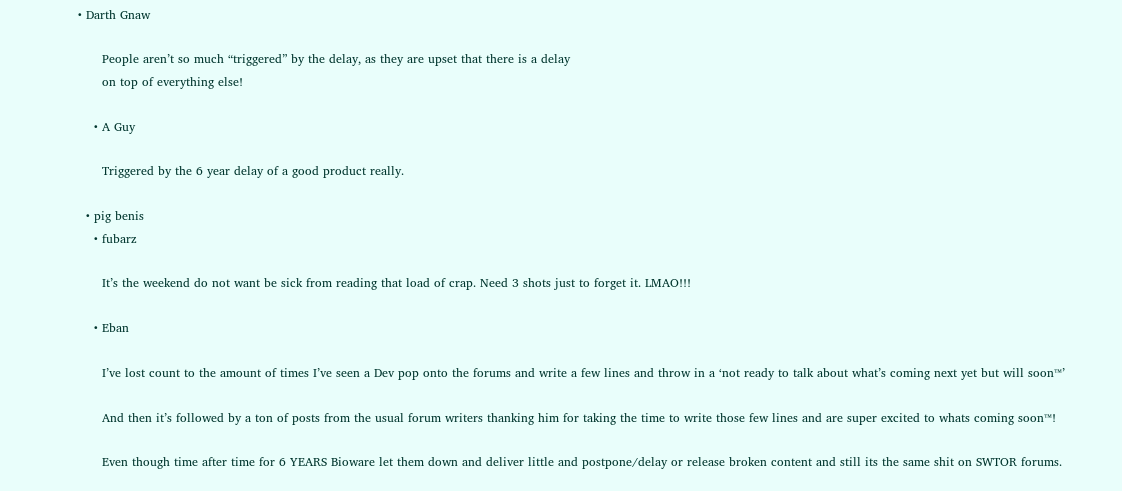• Darth Gnaw

      People aren’t so much “triggered” by the delay, as they are upset that there is a delay
      on top of everything else!

    • A Guy

      Triggered by the 6 year delay of a good product really.

  • pig benis
    • fubarz

      It’s the weekend do not want be sick from reading that load of crap. Need 3 shots just to forget it. LMAO!!!

    • Eban

      I’ve lost count to the amount of times I’ve seen a Dev pop onto the forums and write a few lines and throw in a ‘not ready to talk about what’s coming next yet but will soon™’

      And then it’s followed by a ton of posts from the usual forum writers thanking him for taking the time to write those few lines and are super excited to whats coming soon™!

      Even though time after time for 6 YEARS Bioware let them down and deliver little and postpone/delay or release broken content and still its the same shit on SWTOR forums.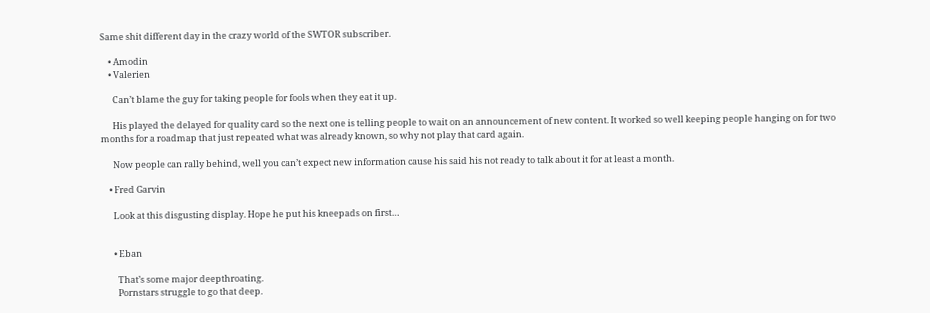Same shit different day in the crazy world of the SWTOR subscriber.

    • Amodin
    • Valerien

      Can’t blame the guy for taking people for fools when they eat it up.

      His played the delayed for quality card so the next one is telling people to wait on an announcement of new content. It worked so well keeping people hanging on for two months for a roadmap that just repeated what was already known, so why not play that card again.

      Now people can rally behind, well you can’t expect new information cause his said his not ready to talk about it for at least a month.

    • Fred Garvin

      Look at this disgusting display. Hope he put his kneepads on first…


      • Eban

        That’s some major deepthroating.
        Pornstars struggle to go that deep.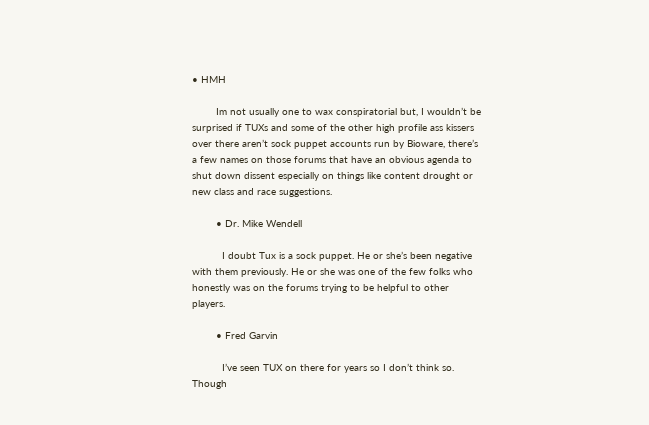• HMH

        Im not usually one to wax conspiratorial but, I wouldn’t be surprised if TUXs and some of the other high profile ass kissers over there aren’t sock puppet accounts run by Bioware, there’s a few names on those forums that have an obvious agenda to shut down dissent especially on things like content drought or new class and race suggestions.

        • Dr. Mike Wendell

          I doubt Tux is a sock puppet. He or she’s been negative with them previously. He or she was one of the few folks who honestly was on the forums trying to be helpful to other players.

        • Fred Garvin

          I’ve seen TUX on there for years so I don’t think so. Though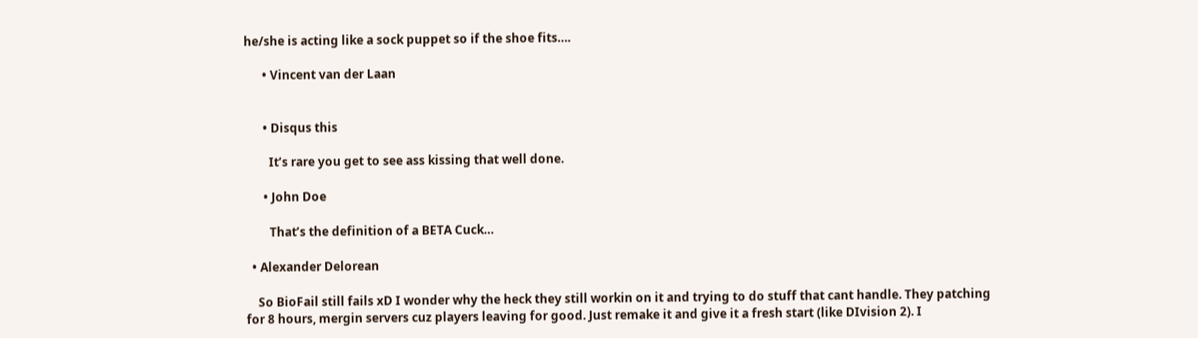he/she is acting like a sock puppet so if the shoe fits….

      • Vincent van der Laan


      • Disqus this

        It’s rare you get to see ass kissing that well done.

      • John Doe

        That’s the definition of a BETA Cuck…

  • Alexander Delorean

    So BioFail still fails xD I wonder why the heck they still workin on it and trying to do stuff that cant handle. They patching for 8 hours, mergin servers cuz players leaving for good. Just remake it and give it a fresh start (like DIvision 2). I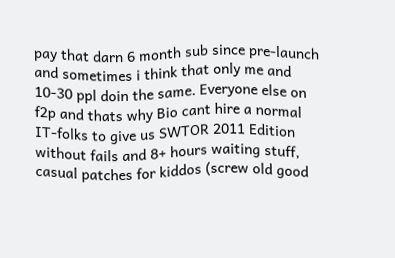pay that darn 6 month sub since pre-launch and sometimes i think that only me and 10-30 ppl doin the same. Everyone else on f2p and thats why Bio cant hire a normal IT-folks to give us SWTOR 2011 Edition without fails and 8+ hours waiting stuff, casual patches for kiddos (screw old good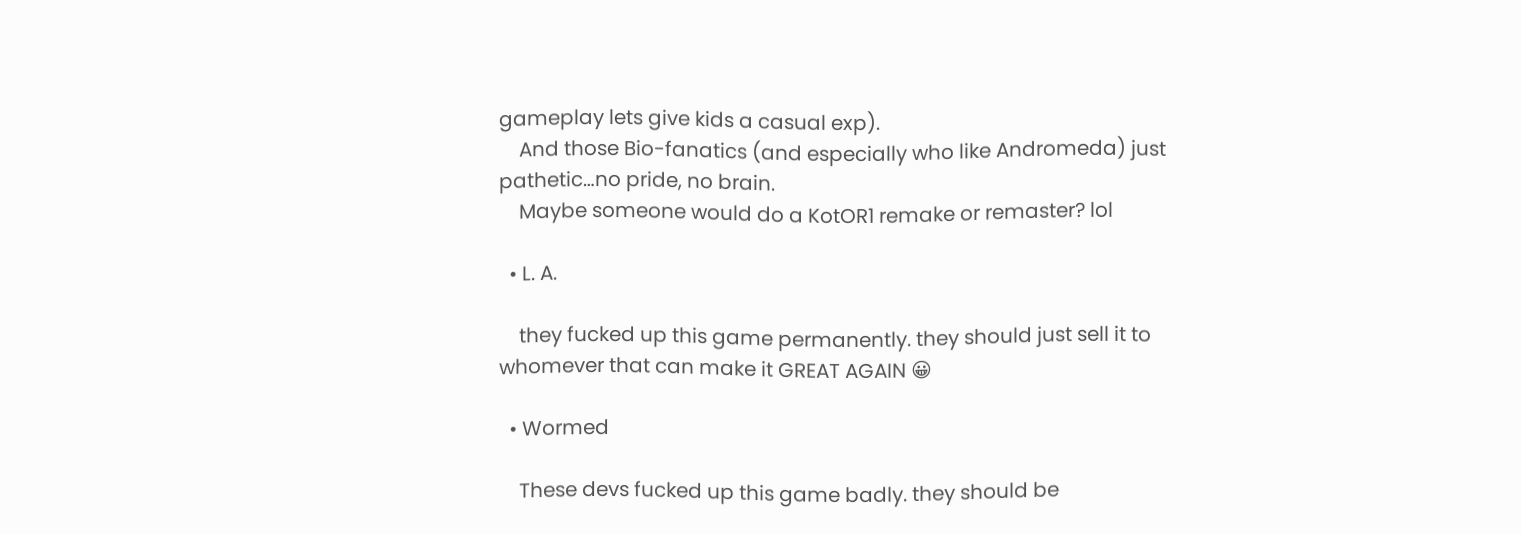gameplay lets give kids a casual exp).
    And those Bio-fanatics (and especially who like Andromeda) just pathetic…no pride, no brain.
    Maybe someone would do a KotOR1 remake or remaster? lol

  • L. A.

    they fucked up this game permanently. they should just sell it to whomever that can make it GREAT AGAIN 😀

  • Wormed

    These devs fucked up this game badly. they should be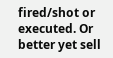fired/shot or executed. Or better yet sell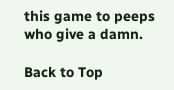this game to peeps who give a damn.

Back to Top